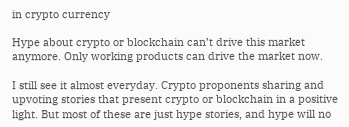in crypto currency

Hype about crypto or blockchain can’t drive this market anymore. Only working products can drive the market now.

I still see it almost everyday. Crypto proponents sharing and upvoting stories that present crypto or blockchain in a positive light. But most of these are just hype stories, and hype will no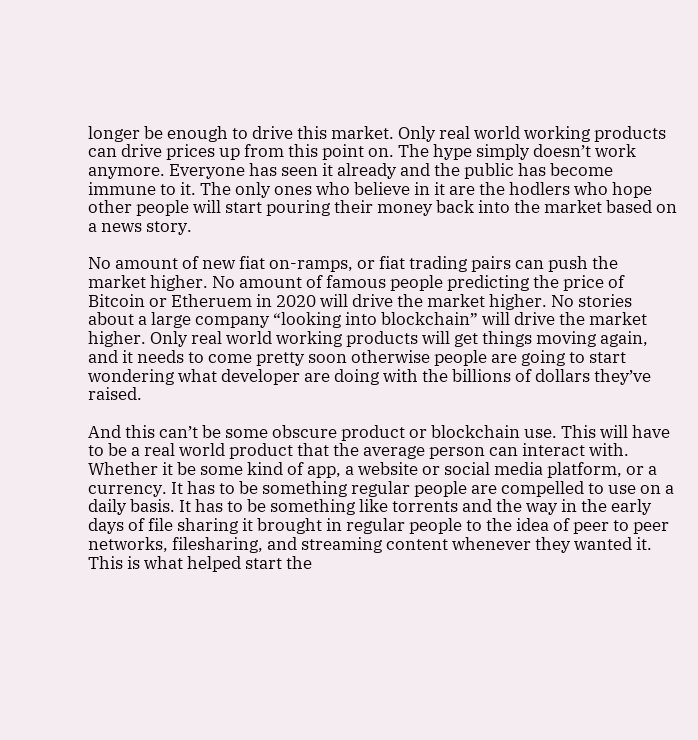longer be enough to drive this market. Only real world working products can drive prices up from this point on. The hype simply doesn’t work anymore. Everyone has seen it already and the public has become immune to it. The only ones who believe in it are the hodlers who hope other people will start pouring their money back into the market based on a news story.

No amount of new fiat on-ramps, or fiat trading pairs can push the market higher. No amount of famous people predicting the price of Bitcoin or Etheruem in 2020 will drive the market higher. No stories about a large company “looking into blockchain” will drive the market higher. Only real world working products will get things moving again, and it needs to come pretty soon otherwise people are going to start wondering what developer are doing with the billions of dollars they’ve raised.

And this can’t be some obscure product or blockchain use. This will have to be a real world product that the average person can interact with. Whether it be some kind of app, a website or social media platform, or a currency. It has to be something regular people are compelled to use on a daily basis. It has to be something like torrents and the way in the early days of file sharing it brought in regular people to the idea of peer to peer networks, filesharing, and streaming content whenever they wanted it. This is what helped start the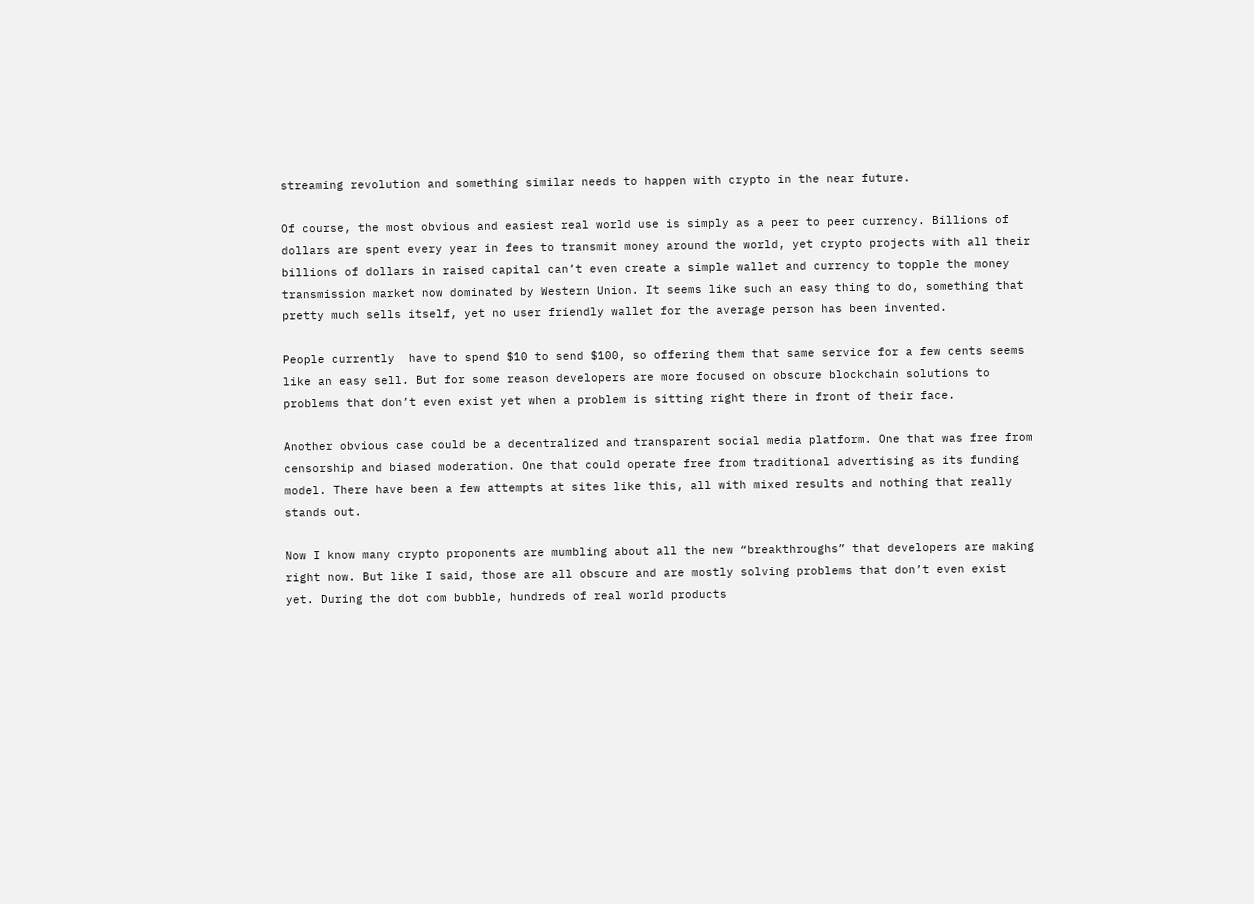streaming revolution and something similar needs to happen with crypto in the near future.

Of course, the most obvious and easiest real world use is simply as a peer to peer currency. Billions of dollars are spent every year in fees to transmit money around the world, yet crypto projects with all their billions of dollars in raised capital can’t even create a simple wallet and currency to topple the money transmission market now dominated by Western Union. It seems like such an easy thing to do, something that pretty much sells itself, yet no user friendly wallet for the average person has been invented.

People currently  have to spend $10 to send $100, so offering them that same service for a few cents seems like an easy sell. But for some reason developers are more focused on obscure blockchain solutions to problems that don’t even exist yet when a problem is sitting right there in front of their face.

Another obvious case could be a decentralized and transparent social media platform. One that was free from censorship and biased moderation. One that could operate free from traditional advertising as its funding model. There have been a few attempts at sites like this, all with mixed results and nothing that really stands out.

Now I know many crypto proponents are mumbling about all the new “breakthroughs” that developers are making right now. But like I said, those are all obscure and are mostly solving problems that don’t even exist yet. During the dot com bubble, hundreds of real world products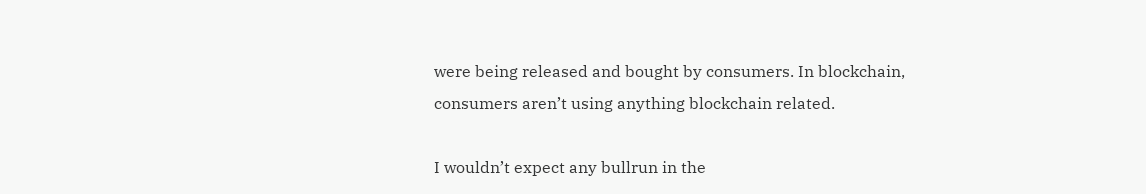were being released and bought by consumers. In blockchain, consumers aren’t using anything blockchain related.

I wouldn’t expect any bullrun in the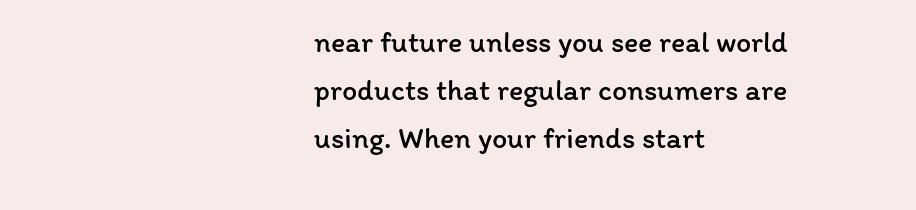near future unless you see real world products that regular consumers are using. When your friends start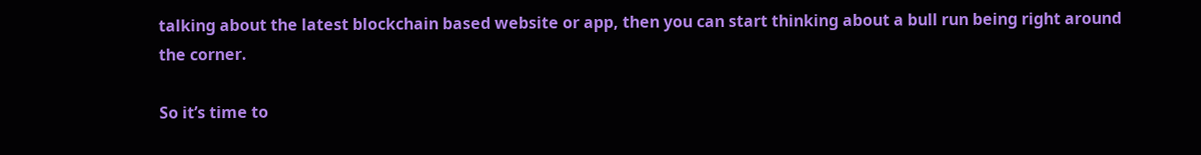talking about the latest blockchain based website or app, then you can start thinking about a bull run being right around the corner.

So it’s time to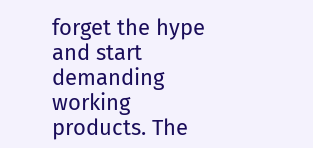forget the hype and start demanding working products. The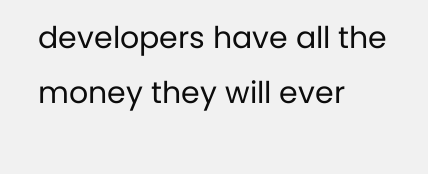developers have all the money they will ever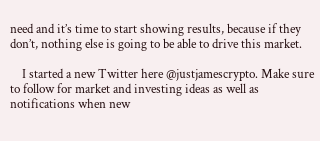need and it’s time to start showing results, because if they don’t, nothing else is going to be able to drive this market.

    I started a new Twitter here @justjamescrypto. Make sure to follow for market and investing ideas as well as notifications when new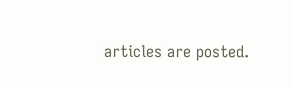articles are posted.